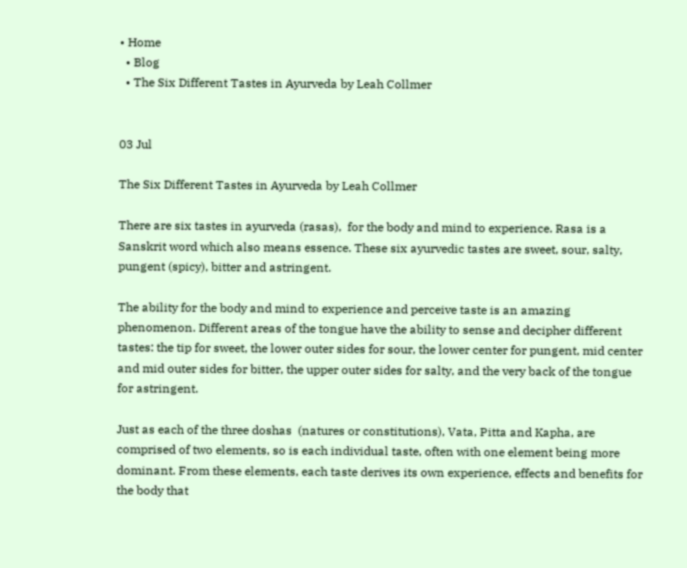• Home
  • Blog
  • The Six Different Tastes in Ayurveda by Leah Collmer


03 Jul

The Six Different Tastes in Ayurveda by Leah Collmer

There are six tastes in ayurveda (rasas),  for the body and mind to experience. Rasa is a Sanskrit word which also means essence. These six ayurvedic tastes are sweet, sour, salty, pungent (spicy), bitter and astringent.

The ability for the body and mind to experience and perceive taste is an amazing phenomenon. Different areas of the tongue have the ability to sense and decipher different tastes: the tip for sweet, the lower outer sides for sour, the lower center for pungent, mid center and mid outer sides for bitter, the upper outer sides for salty, and the very back of the tongue for astringent.

Just as each of the three doshas  (natures or constitutions), Vata, Pitta and Kapha, are comprised of two elements, so is each individual taste, often with one element being more dominant. From these elements, each taste derives its own experience, effects and benefits for the body that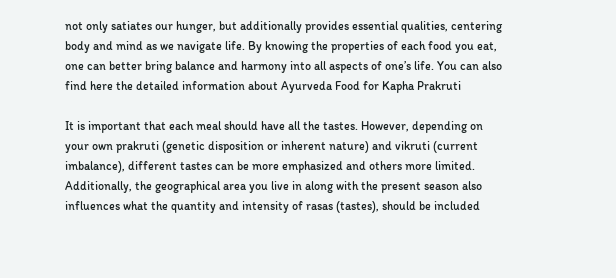not only satiates our hunger, but additionally provides essential qualities, centering body and mind as we navigate life. By knowing the properties of each food you eat, one can better bring balance and harmony into all aspects of one’s life. You can also find here the detailed information about Ayurveda Food for Kapha Prakruti

It is important that each meal should have all the tastes. However, depending on your own prakruti (genetic disposition or inherent nature) and vikruti (current imbalance), different tastes can be more emphasized and others more limited. Additionally, the geographical area you live in along with the present season also influences what the quantity and intensity of rasas (tastes), should be included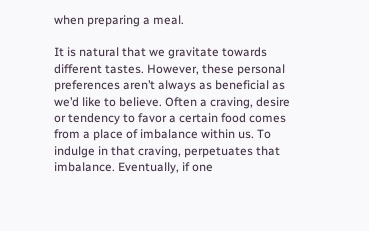when preparing a meal.

It is natural that we gravitate towards different tastes. However, these personal preferences aren’t always as beneficial as we’d like to believe. Often a craving, desire or tendency to favor a certain food comes from a place of imbalance within us. To indulge in that craving, perpetuates that imbalance. Eventually, if one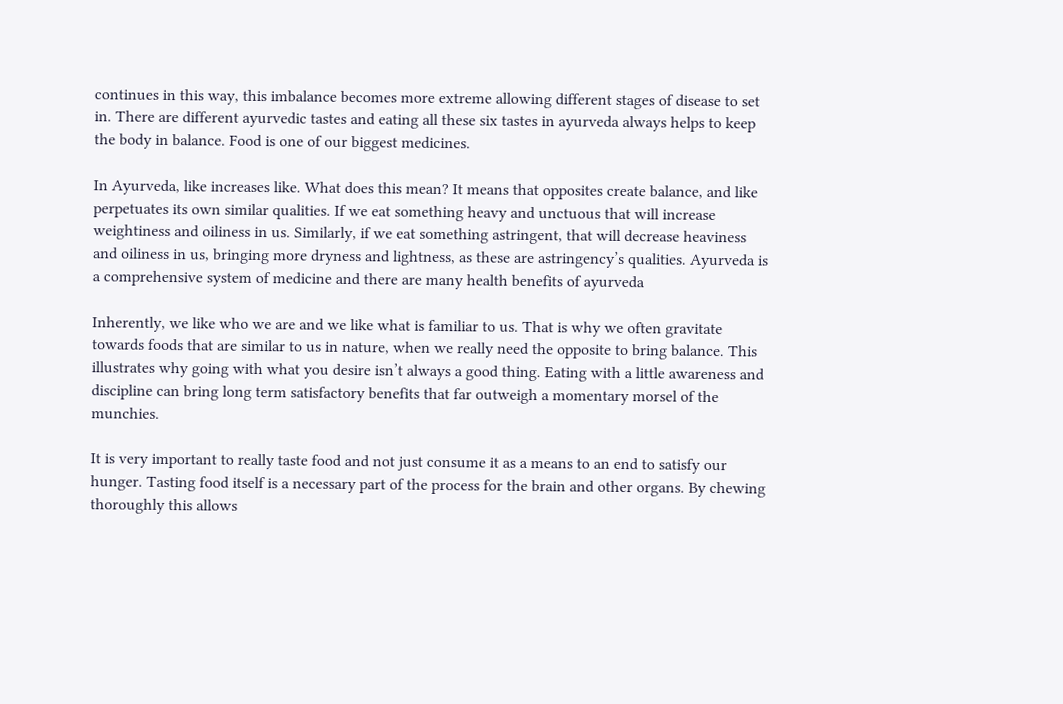continues in this way, this imbalance becomes more extreme allowing different stages of disease to set in. There are different ayurvedic tastes and eating all these six tastes in ayurveda always helps to keep the body in balance. Food is one of our biggest medicines.

In Ayurveda, like increases like. What does this mean? It means that opposites create balance, and like perpetuates its own similar qualities. If we eat something heavy and unctuous that will increase weightiness and oiliness in us. Similarly, if we eat something astringent, that will decrease heaviness and oiliness in us, bringing more dryness and lightness, as these are astringency’s qualities. Ayurveda is a comprehensive system of medicine and there are many health benefits of ayurveda

Inherently, we like who we are and we like what is familiar to us. That is why we often gravitate towards foods that are similar to us in nature, when we really need the opposite to bring balance. This illustrates why going with what you desire isn’t always a good thing. Eating with a little awareness and discipline can bring long term satisfactory benefits that far outweigh a momentary morsel of the munchies.

It is very important to really taste food and not just consume it as a means to an end to satisfy our hunger. Tasting food itself is a necessary part of the process for the brain and other organs. By chewing thoroughly this allows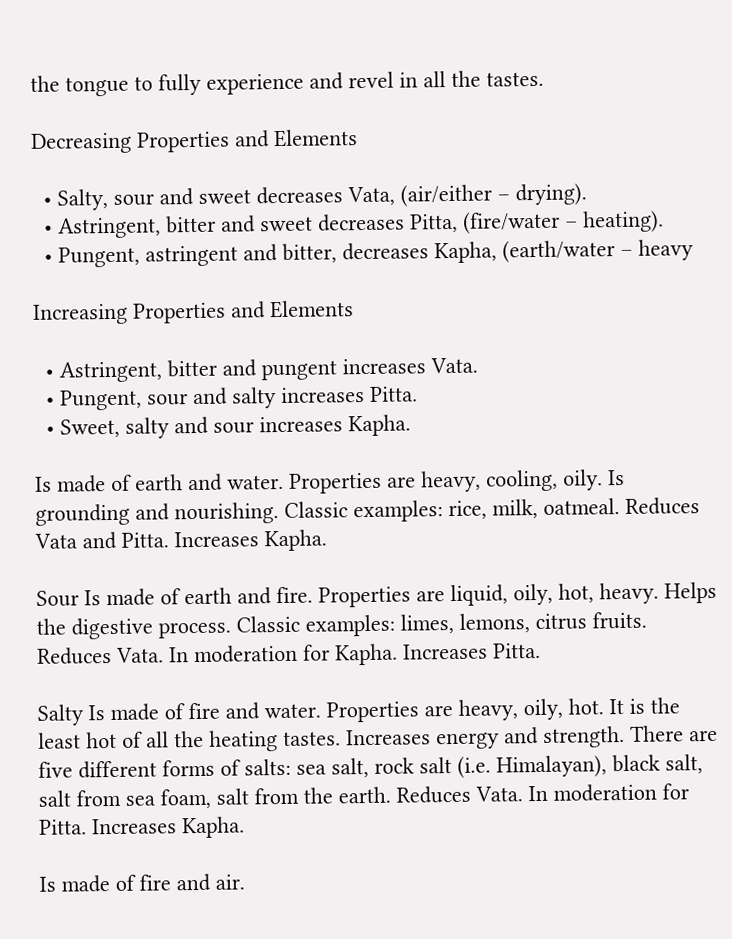the tongue to fully experience and revel in all the tastes.

Decreasing Properties and Elements

  • Salty, sour and sweet decreases Vata, (air/either – drying).
  • Astringent, bitter and sweet decreases Pitta, (fire/water – heating).
  • Pungent, astringent and bitter, decreases Kapha, (earth/water – heavy

Increasing Properties and Elements

  • Astringent, bitter and pungent increases Vata.
  • Pungent, sour and salty increases Pitta.
  • Sweet, salty and sour increases Kapha.

Is made of earth and water. Properties are heavy, cooling, oily. Is grounding and nourishing. Classic examples: rice, milk, oatmeal. Reduces Vata and Pitta. Increases Kapha.

Sour Is made of earth and fire. Properties are liquid, oily, hot, heavy. Helps the digestive process. Classic examples: limes, lemons, citrus fruits. Reduces Vata. In moderation for Kapha. Increases Pitta.

Salty Is made of fire and water. Properties are heavy, oily, hot. It is the least hot of all the heating tastes. Increases energy and strength. There are five different forms of salts: sea salt, rock salt (i.e. Himalayan), black salt, salt from sea foam, salt from the earth. Reduces Vata. In moderation for Pitta. Increases Kapha.

Is made of fire and air.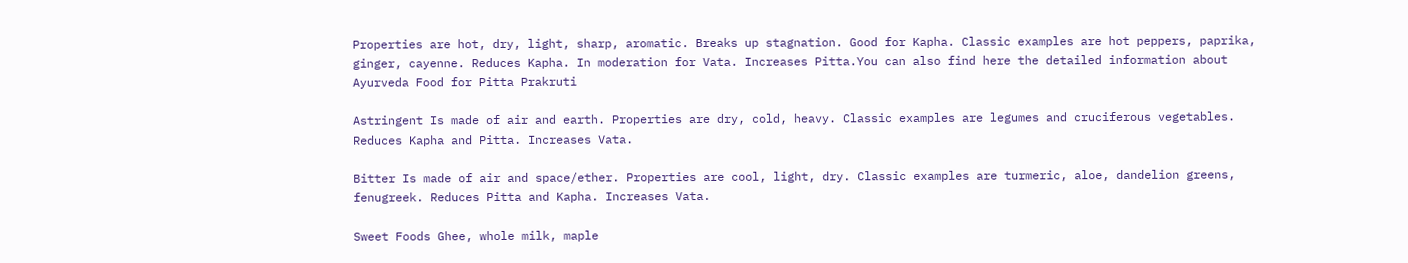Properties are hot, dry, light, sharp, aromatic. Breaks up stagnation. Good for Kapha. Classic examples are hot peppers, paprika, ginger, cayenne. Reduces Kapha. In moderation for Vata. Increases Pitta.You can also find here the detailed information about Ayurveda Food for Pitta Prakruti

Astringent Is made of air and earth. Properties are dry, cold, heavy. Classic examples are legumes and cruciferous vegetables. Reduces Kapha and Pitta. Increases Vata.

Bitter Is made of air and space/ether. Properties are cool, light, dry. Classic examples are turmeric, aloe, dandelion greens, fenugreek. Reduces Pitta and Kapha. Increases Vata.

Sweet Foods Ghee, whole milk, maple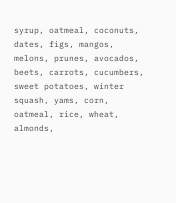syrup, oatmeal, coconuts, dates, figs, mangos, melons, prunes, avocados, beets, carrots, cucumbers, sweet potatoes, winter squash, yams, corn, oatmeal, rice, wheat, almonds,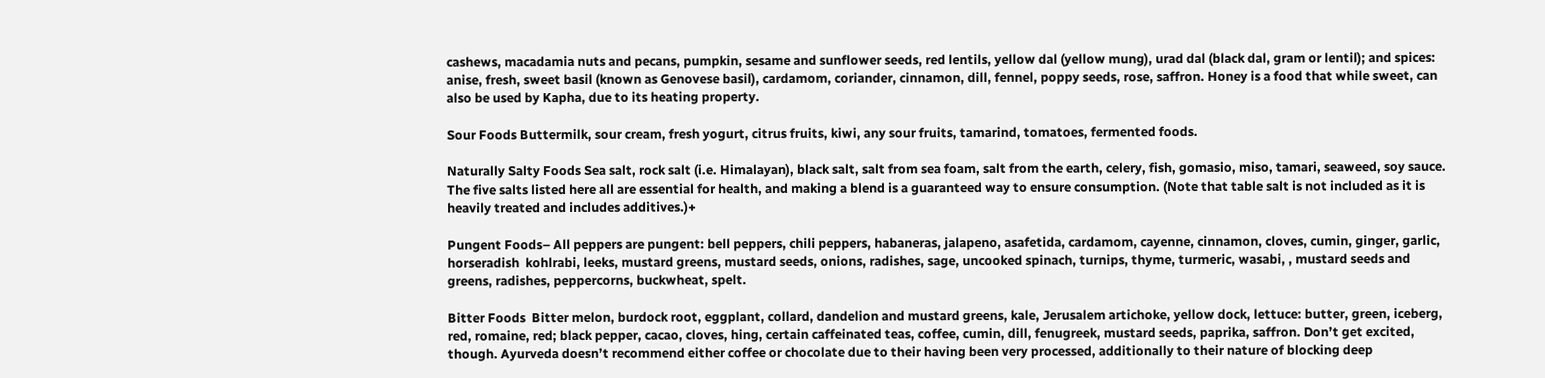cashews, macadamia nuts and pecans, pumpkin, sesame and sunflower seeds, red lentils, yellow dal (yellow mung), urad dal (black dal, gram or lentil); and spices: anise, fresh, sweet basil (known as Genovese basil), cardamom, coriander, cinnamon, dill, fennel, poppy seeds, rose, saffron. Honey is a food that while sweet, can also be used by Kapha, due to its heating property.

Sour Foods Buttermilk, sour cream, fresh yogurt, citrus fruits, kiwi, any sour fruits, tamarind, tomatoes, fermented foods.

Naturally Salty Foods Sea salt, rock salt (i.e. Himalayan), black salt, salt from sea foam, salt from the earth, celery, fish, gomasio, miso, tamari, seaweed, soy sauce. The five salts listed here all are essential for health, and making a blend is a guaranteed way to ensure consumption. (Note that table salt is not included as it is heavily treated and includes additives.)+

Pungent Foods– All peppers are pungent: bell peppers, chili peppers, habaneras, jalapeno, asafetida, cardamom, cayenne, cinnamon, cloves, cumin, ginger, garlic, horseradish  kohlrabi, leeks, mustard greens, mustard seeds, onions, radishes, sage, uncooked spinach, turnips, thyme, turmeric, wasabi, , mustard seeds and greens, radishes, peppercorns, buckwheat, spelt.

Bitter Foods  Bitter melon, burdock root, eggplant, collard, dandelion and mustard greens, kale, Jerusalem artichoke, yellow dock, lettuce: butter, green, iceberg, red, romaine, red; black pepper, cacao, cloves, hing, certain caffeinated teas, coffee, cumin, dill, fenugreek, mustard seeds, paprika, saffron. Don’t get excited, though. Ayurveda doesn’t recommend either coffee or chocolate due to their having been very processed, additionally to their nature of blocking deep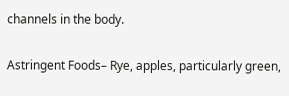channels in the body.

Astringent Foods– Rye, apples, particularly green,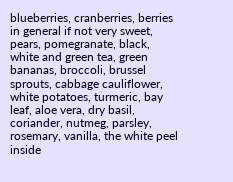blueberries, cranberries, berries in general if not very sweet, pears, pomegranate, black, white and green tea, green bananas, broccoli, brussel sprouts, cabbage cauliflower, white potatoes, turmeric, bay leaf, aloe vera, dry basil, coriander, nutmeg, parsley, rosemary, vanilla, the white peel inside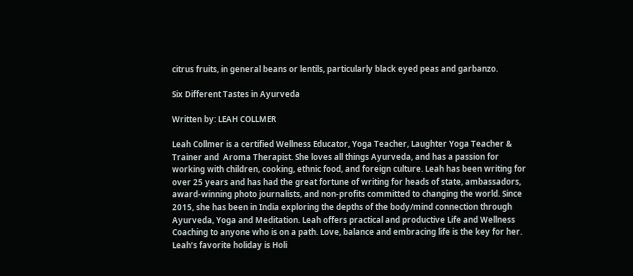citrus fruits, in general beans or lentils, particularly black eyed peas and garbanzo.

Six Different Tastes in Ayurveda

Written by: LEAH COLLMER

Leah Collmer is a certified Wellness Educator, Yoga Teacher, Laughter Yoga Teacher & Trainer and  Aroma Therapist. She loves all things Ayurveda, and has a passion for working with children, cooking, ethnic food, and foreign culture. Leah has been writing for over 25 years and has had the great fortune of writing for heads of state, ambassadors, award-winning photo journalists, and non-profits committed to changing the world. Since 2015, she has been in India exploring the depths of the body/mind connection through Ayurveda, Yoga and Meditation. Leah offers practical and productive Life and Wellness Coaching to anyone who is on a path. Love, balance and embracing life is the key for her. Leah’s favorite holiday is Holi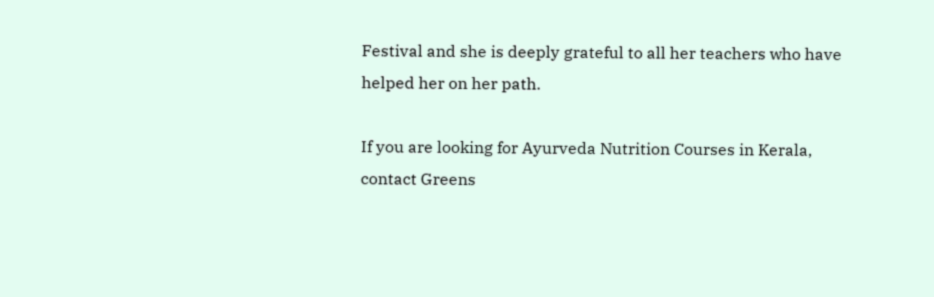Festival and she is deeply grateful to all her teachers who have helped her on her path.

If you are looking for Ayurveda Nutrition Courses in Kerala, contact Greens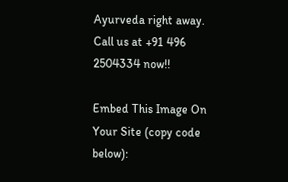Ayurveda right away. Call us at +91 496 2504334 now!!

Embed This Image On Your Site (copy code below):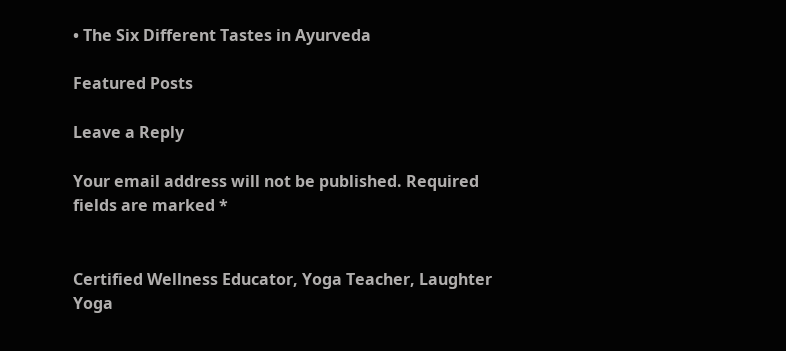• The Six Different Tastes in Ayurveda

Featured Posts

Leave a Reply

Your email address will not be published. Required fields are marked *


Certified Wellness Educator, Yoga Teacher, Laughter Yoga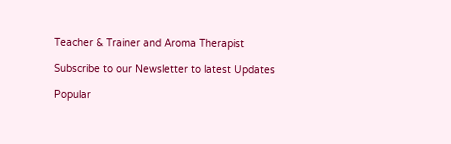Teacher & Trainer and Aroma Therapist

Subscribe to our Newsletter to latest Updates

Popular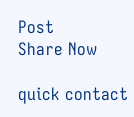Post
Share Now

quick contact